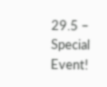29.5 – Special Event!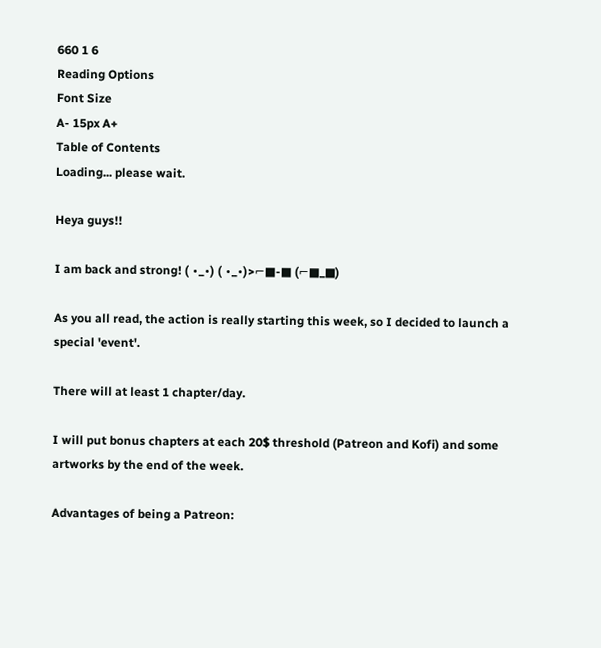660 1 6
Reading Options
Font Size
A- 15px A+
Table of Contents
Loading... please wait.

Heya guys!!

I am back and strong! ( ∙_∙) ( ∙_∙)>⌐■-■ (⌐■_■)

As you all read, the action is really starting this week, so I decided to launch a special 'event'.

There will at least 1 chapter/day.

I will put bonus chapters at each 20$ threshold (Patreon and Kofi) and some artworks by the end of the week.

Advantages of being a Patreon: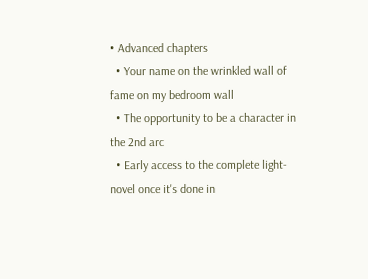• Advanced chapters
  • Your name on the wrinkled wall of fame on my bedroom wall
  • The opportunity to be a character in the 2nd arc
  • Early access to the complete light-novel once it's done in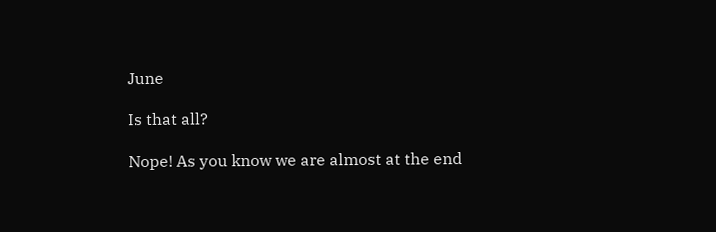June

Is that all?

Nope! As you know we are almost at the end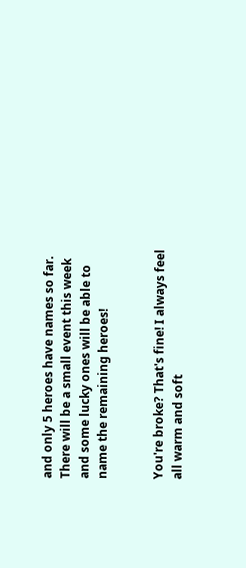and only 5 heroes have names so far. There will be a small event this week and some lucky ones will be able to name the remaining heroes!


You're broke? That's fine! I always feel all warm and soft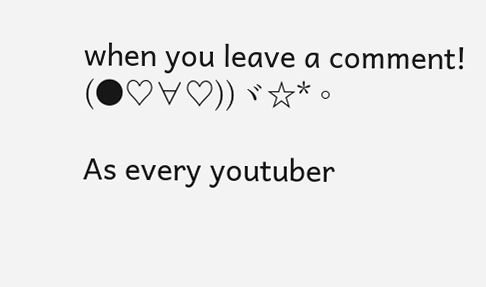when you leave a comment! (●♡∀♡))ヾ☆*。

As every youtuber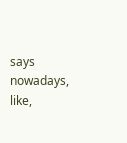says nowadays, like,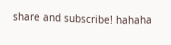share and subscribe! hahaha